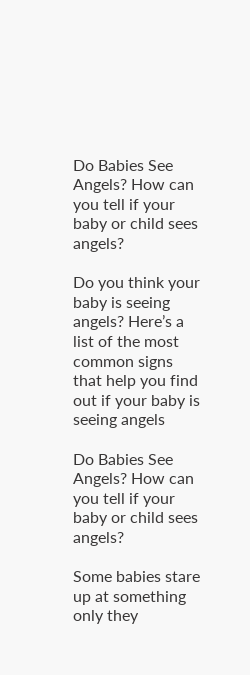Do Babies See Angels? How can you tell if your baby or child sees angels?

Do you think your baby is seeing angels? Here’s a list of the most common signs that help you find out if your baby is seeing angels

Do Babies See Angels? How can you tell if your baby or child sees angels?

Some babies stare up at something only they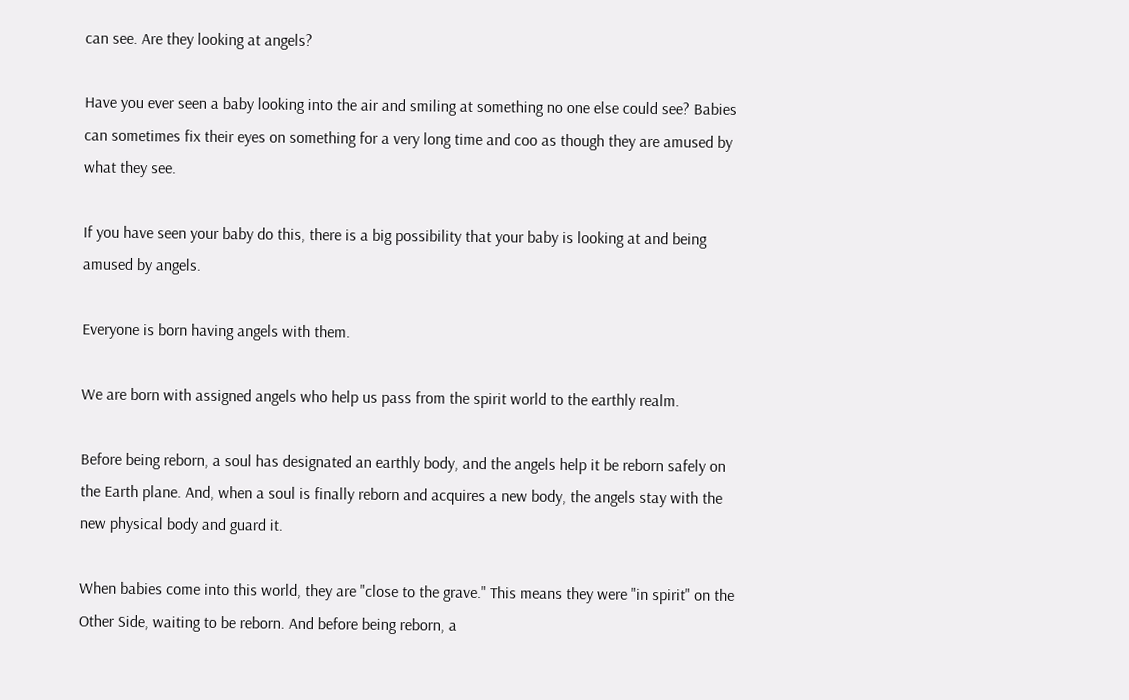can see. Are they looking at angels?

Have you ever seen a baby looking into the air and smiling at something no one else could see? Babies can sometimes fix their eyes on something for a very long time and coo as though they are amused by what they see.

If you have seen your baby do this, there is a big possibility that your baby is looking at and being amused by angels.

Everyone is born having angels with them.

We are born with assigned angels who help us pass from the spirit world to the earthly realm.

Before being reborn, a soul has designated an earthly body, and the angels help it be reborn safely on the Earth plane. And, when a soul is finally reborn and acquires a new body, the angels stay with the new physical body and guard it.

When babies come into this world, they are "close to the grave." This means they were "in spirit" on the Other Side, waiting to be reborn. And before being reborn, a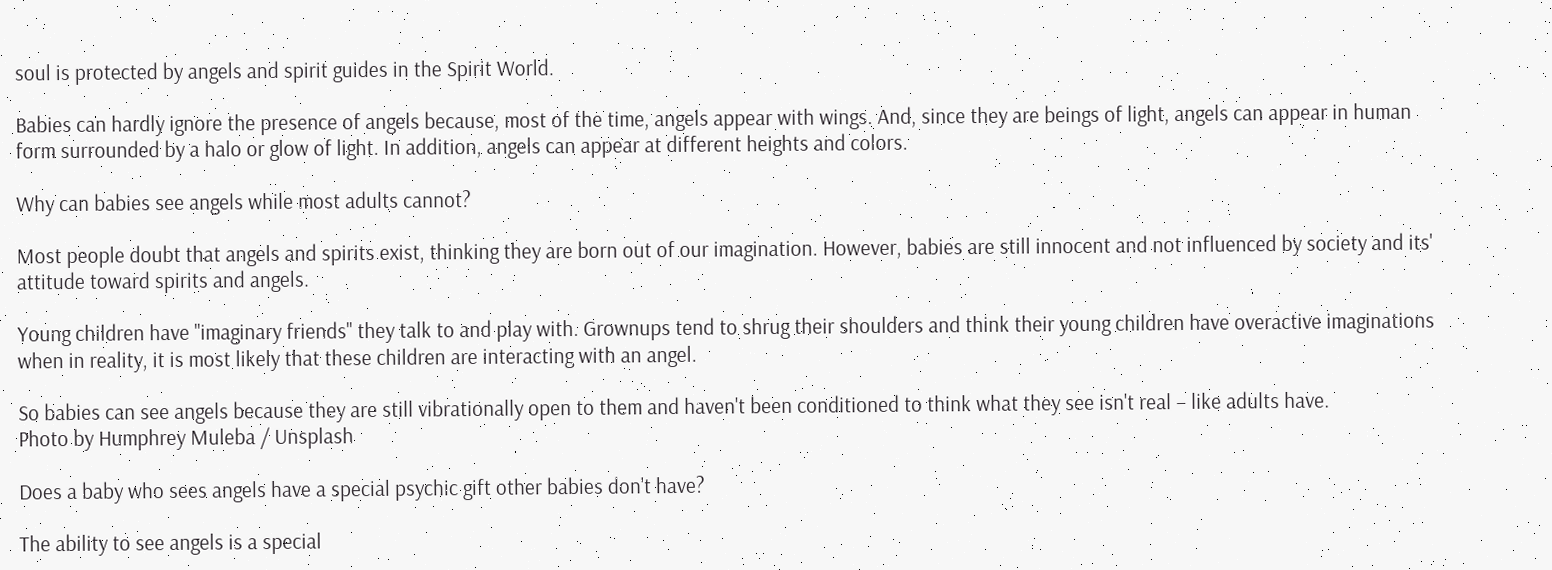soul is protected by angels and spirit guides in the Spirit World.

Babies can hardly ignore the presence of angels because, most of the time, angels appear with wings. And, since they are beings of light, angels can appear in human form surrounded by a halo or glow of light. In addition, angels can appear at different heights and colors.

Why can babies see angels while most adults cannot?

Most people doubt that angels and spirits exist, thinking they are born out of our imagination. However, babies are still innocent and not influenced by society and its' attitude toward spirits and angels.

Young children have "imaginary friends" they talk to and play with. Grownups tend to shrug their shoulders and think their young children have overactive imaginations when in reality, it is most likely that these children are interacting with an angel.

So babies can see angels because they are still vibrationally open to them and haven't been conditioned to think what they see isn't real – like adults have.
Photo by Humphrey Muleba / Unsplash

Does a baby who sees angels have a special psychic gift other babies don't have?

The ability to see angels is a special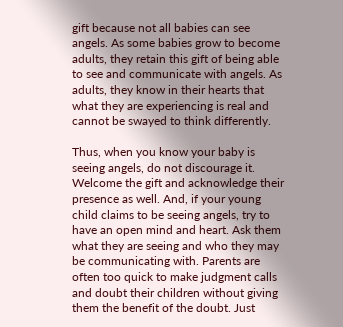gift because not all babies can see angels. As some babies grow to become adults, they retain this gift of being able to see and communicate with angels. As adults, they know in their hearts that what they are experiencing is real and cannot be swayed to think differently.

Thus, when you know your baby is seeing angels, do not discourage it. Welcome the gift and acknowledge their presence as well. And, if your young child claims to be seeing angels, try to have an open mind and heart. Ask them what they are seeing and who they may be communicating with. Parents are often too quick to make judgment calls and doubt their children without giving them the benefit of the doubt. Just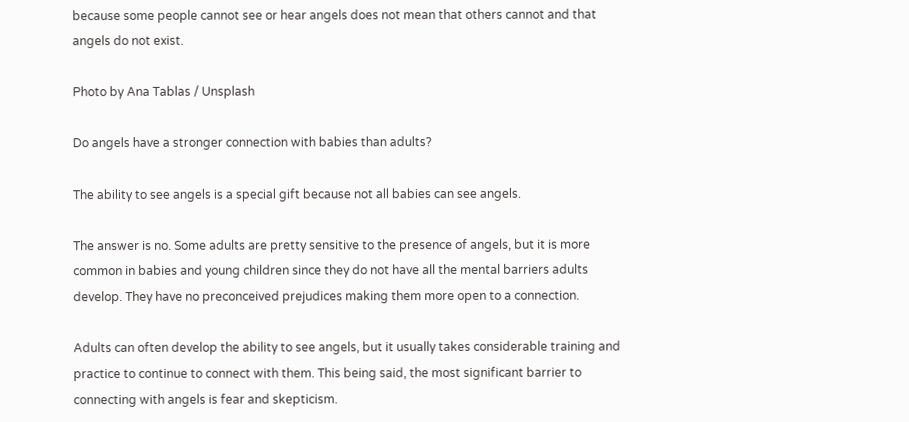because some people cannot see or hear angels does not mean that others cannot and that angels do not exist.

Photo by Ana Tablas / Unsplash

Do angels have a stronger connection with babies than adults?

The ability to see angels is a special gift because not all babies can see angels.

The answer is no. Some adults are pretty sensitive to the presence of angels, but it is more common in babies and young children since they do not have all the mental barriers adults develop. They have no preconceived prejudices making them more open to a connection.

Adults can often develop the ability to see angels, but it usually takes considerable training and practice to continue to connect with them. This being said, the most significant barrier to connecting with angels is fear and skepticism.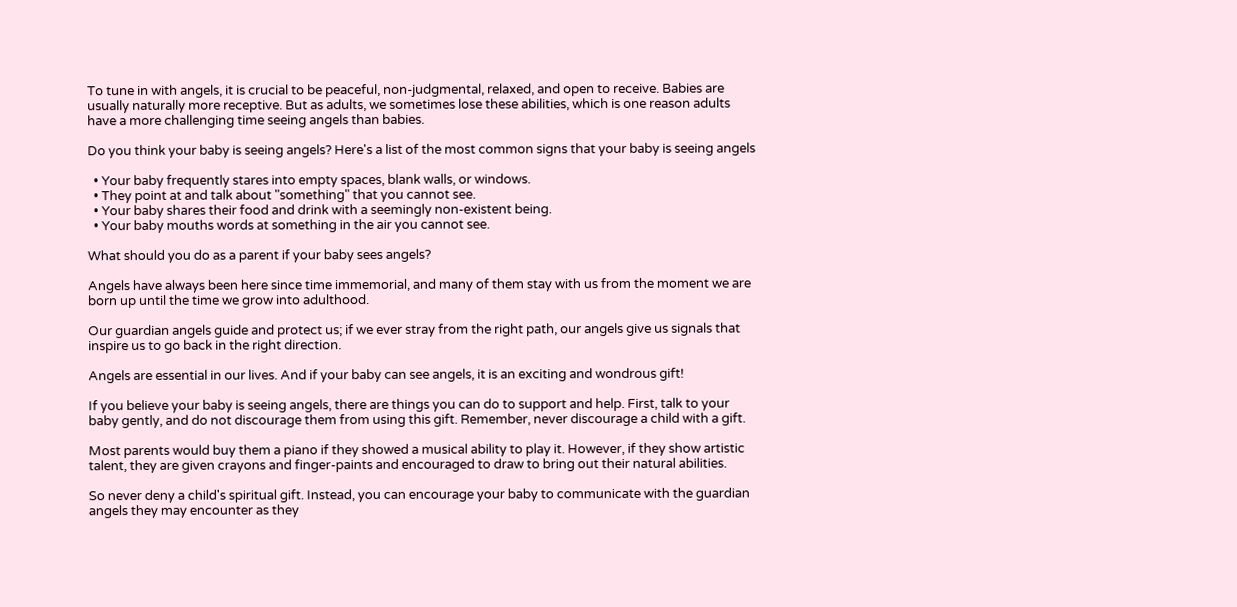To tune in with angels, it is crucial to be peaceful, non-judgmental, relaxed, and open to receive. Babies are usually naturally more receptive. But as adults, we sometimes lose these abilities, which is one reason adults have a more challenging time seeing angels than babies.

Do you think your baby is seeing angels? Here's a list of the most common signs that your baby is seeing angels

  • Your baby frequently stares into empty spaces, blank walls, or windows.
  • They point at and talk about "something" that you cannot see.
  • Your baby shares their food and drink with a seemingly non-existent being.
  • Your baby mouths words at something in the air you cannot see.

What should you do as a parent if your baby sees angels?

Angels have always been here since time immemorial, and many of them stay with us from the moment we are born up until the time we grow into adulthood.

Our guardian angels guide and protect us; if we ever stray from the right path, our angels give us signals that inspire us to go back in the right direction.

Angels are essential in our lives. And if your baby can see angels, it is an exciting and wondrous gift!

If you believe your baby is seeing angels, there are things you can do to support and help. First, talk to your baby gently, and do not discourage them from using this gift. Remember, never discourage a child with a gift.

Most parents would buy them a piano if they showed a musical ability to play it. However, if they show artistic talent, they are given crayons and finger-paints and encouraged to draw to bring out their natural abilities.

So never deny a child's spiritual gift. Instead, you can encourage your baby to communicate with the guardian angels they may encounter as they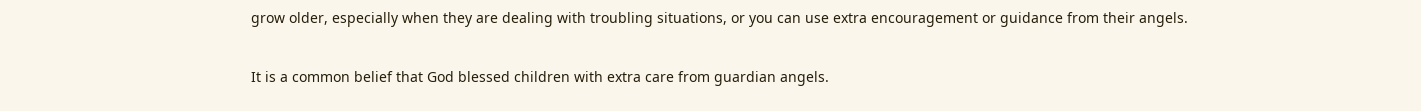grow older, especially when they are dealing with troubling situations, or you can use extra encouragement or guidance from their angels.

It is a common belief that God blessed children with extra care from guardian angels.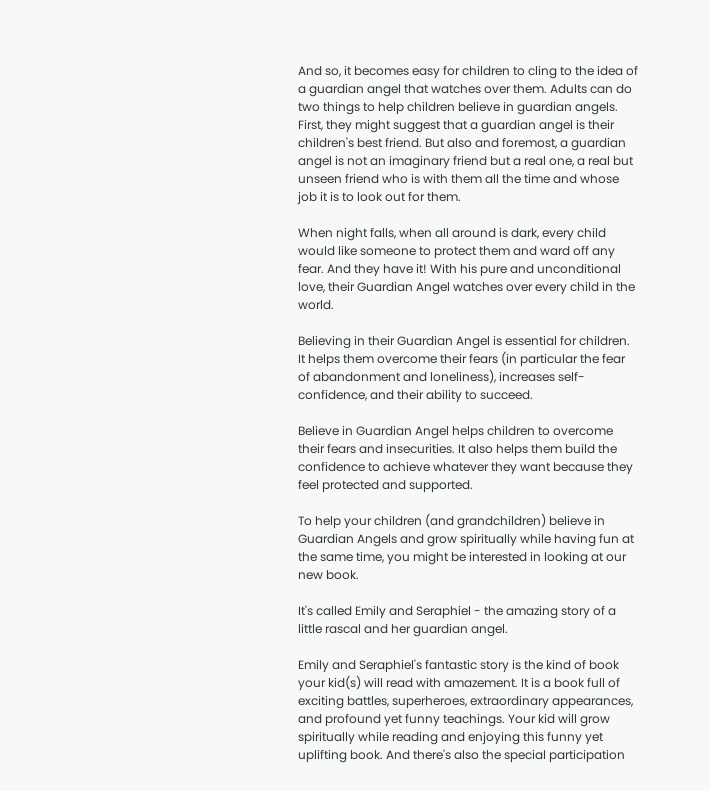And so, it becomes easy for children to cling to the idea of a guardian angel that watches over them. Adults can do two things to help children believe in guardian angels. First, they might suggest that a guardian angel is their children's best friend. But also and foremost, a guardian angel is not an imaginary friend but a real one, a real but unseen friend who is with them all the time and whose job it is to look out for them.

When night falls, when all around is dark, every child would like someone to protect them and ward off any fear. And they have it! With his pure and unconditional love, their Guardian Angel watches over every child in the world.

Believing in their Guardian Angel is essential for children. It helps them overcome their fears (in particular the fear of abandonment and loneliness), increases self-confidence, and their ability to succeed.

Believe in Guardian Angel helps children to overcome their fears and insecurities. It also helps them build the confidence to achieve whatever they want because they feel protected and supported.

To help your children (and grandchildren) believe in Guardian Angels and grow spiritually while having fun at the same time, you might be interested in looking at our new book.

It's called Emily and Seraphiel - the amazing story of a little rascal and her guardian angel.

Emily and Seraphiel's fantastic story is the kind of book your kid(s) will read with amazement. It is a book full of exciting battles, superheroes, extraordinary appearances, and profound yet funny teachings. Your kid will grow spiritually while reading and enjoying this funny yet uplifting book. And there's also the special participation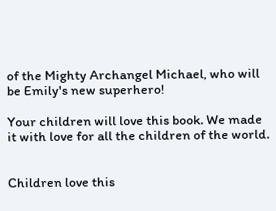of the Mighty Archangel Michael, who will be Emily's new superhero!

Your children will love this book. We made it with love for all the children of the world.


Children love this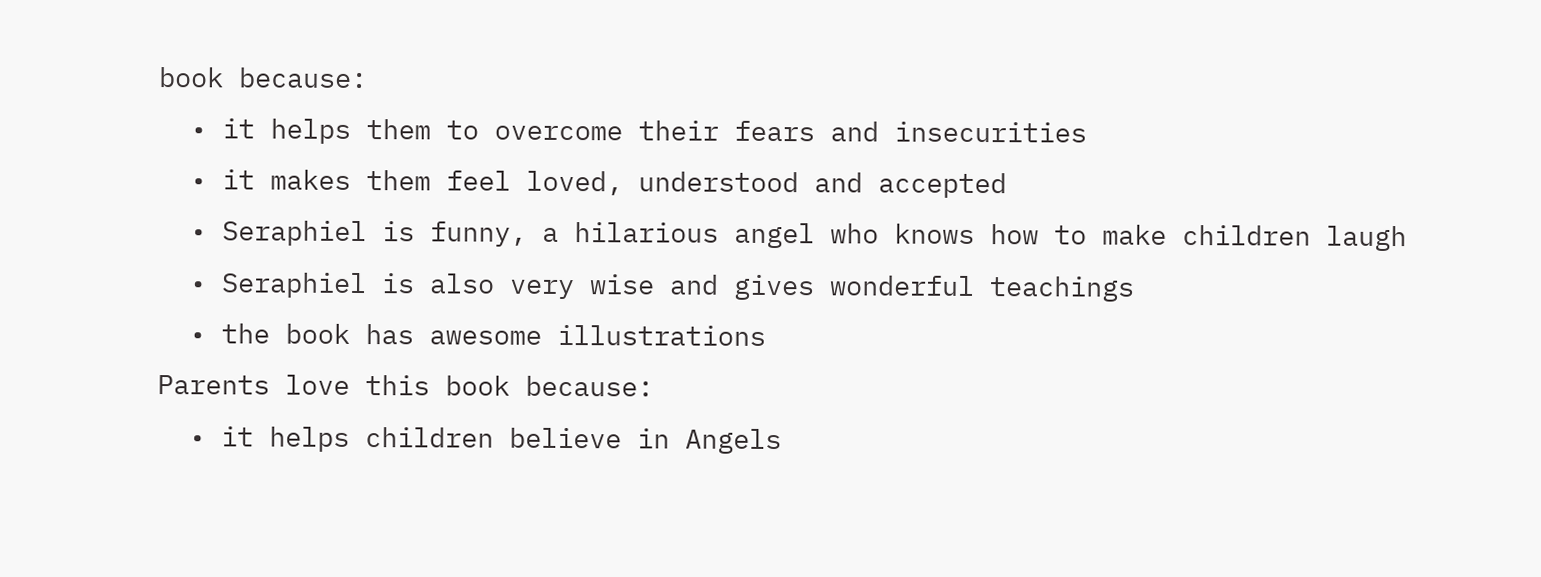book because:
  • it helps them to overcome their fears and insecurities
  • it makes them feel loved, understood and accepted
  • Seraphiel is funny, a hilarious angel who knows how to make children laugh
  • Seraphiel is also very wise and gives wonderful teachings
  • the book has awesome illustrations
Parents love this book because:
  • it helps children believe in Angels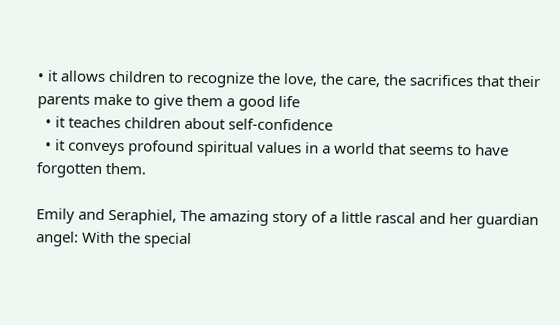• it allows children to recognize the love, the care, the sacrifices that their parents make to give them a good life
  • it teaches children about self-confidence
  • it conveys profound spiritual values in a world that seems to have forgotten them.

Emily and Seraphiel, The amazing story of a little rascal and her guardian angel: With the special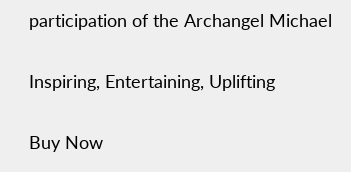participation of the Archangel Michael

Inspiring, Entertaining, Uplifting

Buy Now